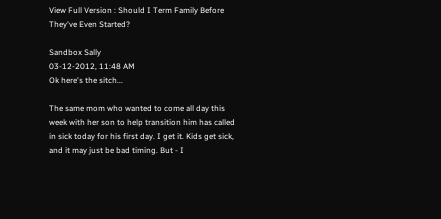View Full Version : Should I Term Family Before They've Even Started?

Sandbox Sally
03-12-2012, 11:48 AM
Ok here's the sitch...

The same mom who wanted to come all day this week with her son to help transition him has called in sick today for his first day. I get it. Kids get sick, and it may just be bad timing. But - I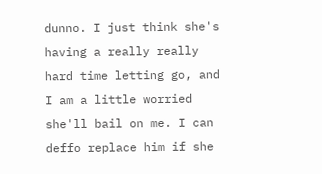dunno. I just think she's having a really really hard time letting go, and I am a little worried she'll bail on me. I can deffo replace him if she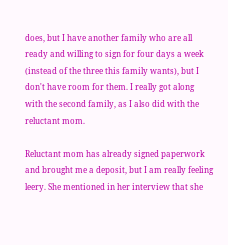does, but I have another family who are all ready and willing to sign for four days a week (instead of the three this family wants), but I don't have room for them. I really got along with the second family, as I also did with the reluctant mom.

Reluctant mom has already signed paperwork and brought me a deposit, but I am really feeling leery. She mentioned in her interview that she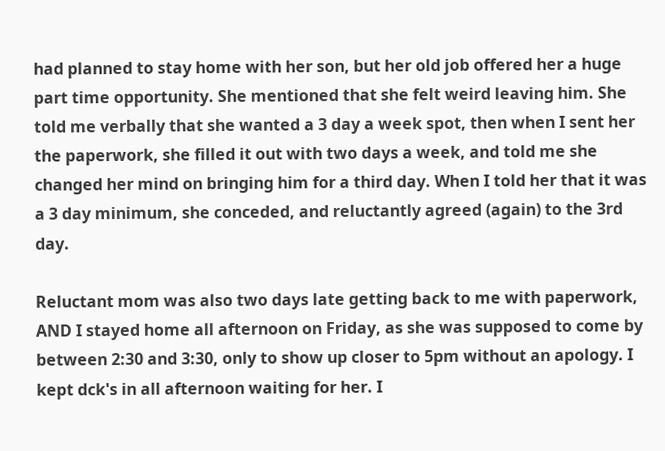had planned to stay home with her son, but her old job offered her a huge part time opportunity. She mentioned that she felt weird leaving him. She told me verbally that she wanted a 3 day a week spot, then when I sent her the paperwork, she filled it out with two days a week, and told me she changed her mind on bringing him for a third day. When I told her that it was a 3 day minimum, she conceded, and reluctantly agreed (again) to the 3rd day.

Reluctant mom was also two days late getting back to me with paperwork, AND I stayed home all afternoon on Friday, as she was supposed to come by between 2:30 and 3:30, only to show up closer to 5pm without an apology. I kept dck's in all afternoon waiting for her. I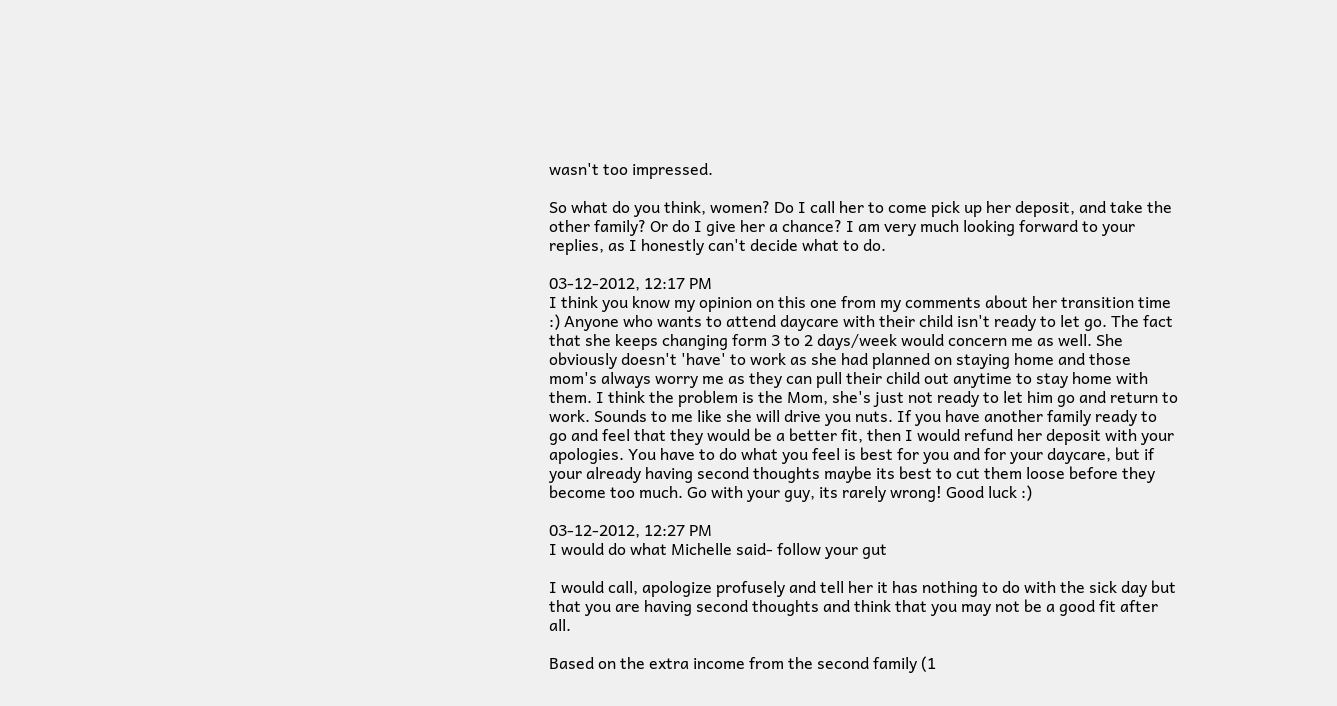wasn't too impressed.

So what do you think, women? Do I call her to come pick up her deposit, and take the other family? Or do I give her a chance? I am very much looking forward to your replies, as I honestly can't decide what to do.

03-12-2012, 12:17 PM
I think you know my opinion on this one from my comments about her transition time :) Anyone who wants to attend daycare with their child isn't ready to let go. The fact that she keeps changing form 3 to 2 days/week would concern me as well. She obviously doesn't 'have' to work as she had planned on staying home and those mom's always worry me as they can pull their child out anytime to stay home with them. I think the problem is the Mom, she's just not ready to let him go and return to work. Sounds to me like she will drive you nuts. If you have another family ready to go and feel that they would be a better fit, then I would refund her deposit with your apologies. You have to do what you feel is best for you and for your daycare, but if your already having second thoughts maybe its best to cut them loose before they become too much. Go with your guy, its rarely wrong! Good luck :)

03-12-2012, 12:27 PM
I would do what Michelle said- follow your gut

I would call, apologize profusely and tell her it has nothing to do with the sick day but that you are having second thoughts and think that you may not be a good fit after all.

Based on the extra income from the second family (1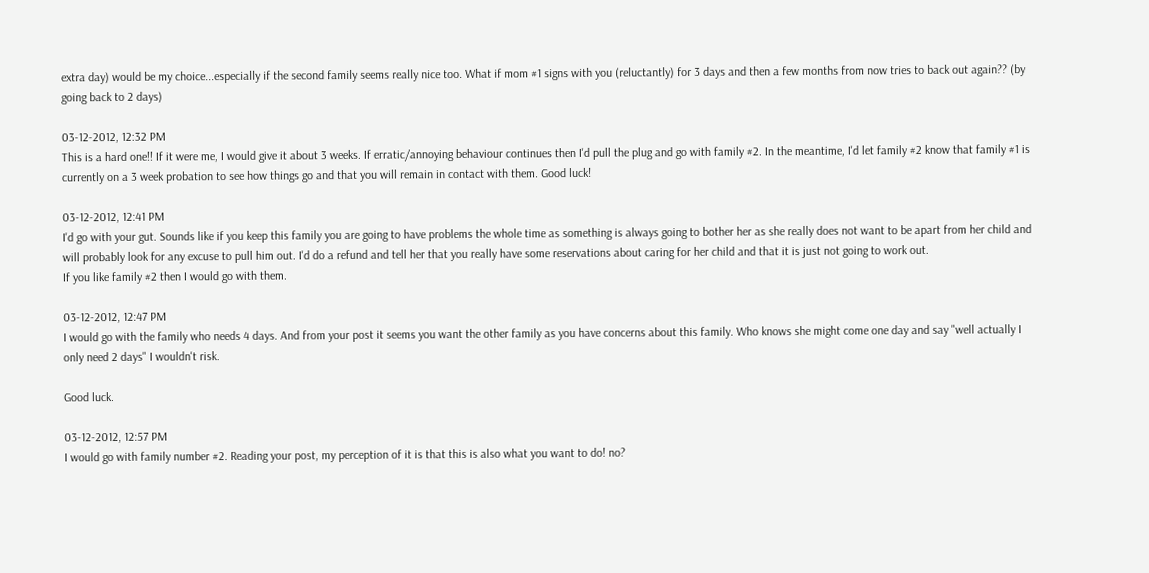extra day) would be my choice...especially if the second family seems really nice too. What if mom #1 signs with you (reluctantly) for 3 days and then a few months from now tries to back out again?? (by going back to 2 days)

03-12-2012, 12:32 PM
This is a hard one!! If it were me, I would give it about 3 weeks. If erratic/annoying behaviour continues then I'd pull the plug and go with family #2. In the meantime, I'd let family #2 know that family #1 is currently on a 3 week probation to see how things go and that you will remain in contact with them. Good luck!

03-12-2012, 12:41 PM
I'd go with your gut. Sounds like if you keep this family you are going to have problems the whole time as something is always going to bother her as she really does not want to be apart from her child and will probably look for any excuse to pull him out. I'd do a refund and tell her that you really have some reservations about caring for her child and that it is just not going to work out.
If you like family #2 then I would go with them.

03-12-2012, 12:47 PM
I would go with the family who needs 4 days. And from your post it seems you want the other family as you have concerns about this family. Who knows she might come one day and say "well actually I only need 2 days" I wouldn't risk.

Good luck.

03-12-2012, 12:57 PM
I would go with family number #2. Reading your post, my perception of it is that this is also what you want to do! no?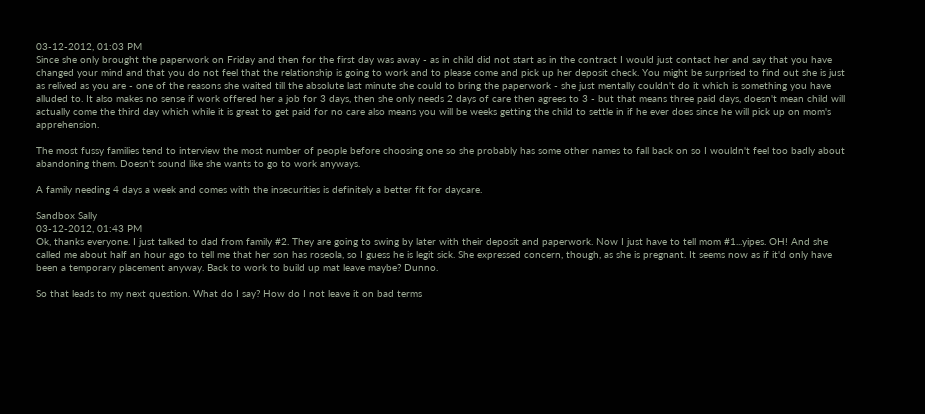03-12-2012, 01:03 PM
Since she only brought the paperwork on Friday and then for the first day was away - as in child did not start as in the contract I would just contact her and say that you have changed your mind and that you do not feel that the relationship is going to work and to please come and pick up her deposit check. You might be surprised to find out she is just as relived as you are - one of the reasons she waited till the absolute last minute she could to bring the paperwork - she just mentally couldn't do it which is something you have alluded to. It also makes no sense if work offered her a job for 3 days, then she only needs 2 days of care then agrees to 3 - but that means three paid days, doesn't mean child will actually come the third day which while it is great to get paid for no care also means you will be weeks getting the child to settle in if he ever does since he will pick up on mom's apprehension.

The most fussy families tend to interview the most number of people before choosing one so she probably has some other names to fall back on so I wouldn't feel too badly about abandoning them. Doesn't sound like she wants to go to work anyways.

A family needing 4 days a week and comes with the insecurities is definitely a better fit for daycare.

Sandbox Sally
03-12-2012, 01:43 PM
Ok, thanks everyone. I just talked to dad from family #2. They are going to swing by later with their deposit and paperwork. Now I just have to tell mom #1...yipes. OH! And she called me about half an hour ago to tell me that her son has roseola, so I guess he is legit sick. She expressed concern, though, as she is pregnant. It seems now as if it'd only have been a temporary placement anyway. Back to work to build up mat leave maybe? Dunno.

So that leads to my next question. What do I say? How do I not leave it on bad terms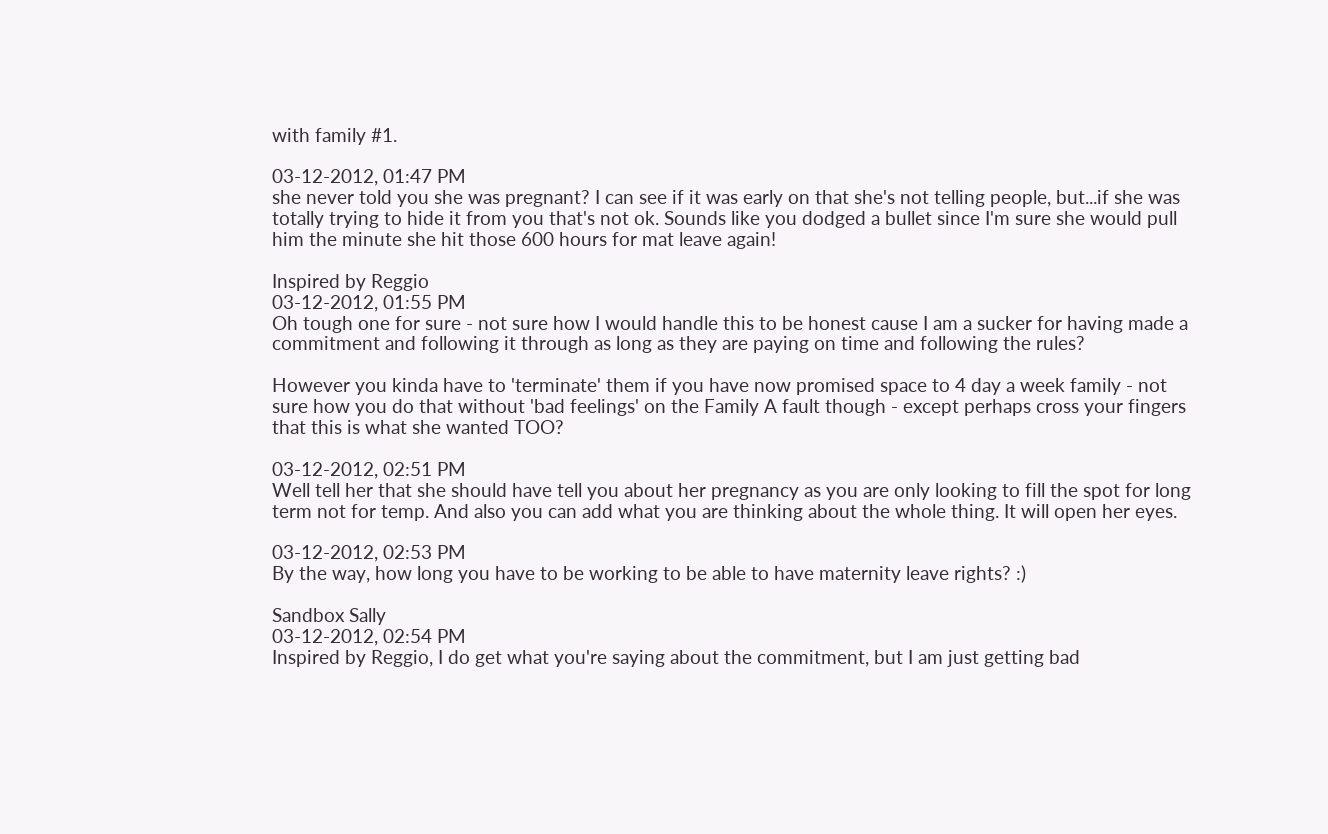with family #1.

03-12-2012, 01:47 PM
she never told you she was pregnant? I can see if it was early on that she's not telling people, but...if she was totally trying to hide it from you that's not ok. Sounds like you dodged a bullet since I'm sure she would pull him the minute she hit those 600 hours for mat leave again!

Inspired by Reggio
03-12-2012, 01:55 PM
Oh tough one for sure - not sure how I would handle this to be honest cause I am a sucker for having made a commitment and following it through as long as they are paying on time and following the rules?

However you kinda have to 'terminate' them if you have now promised space to 4 day a week family - not sure how you do that without 'bad feelings' on the Family A fault though - except perhaps cross your fingers that this is what she wanted TOO?

03-12-2012, 02:51 PM
Well tell her that she should have tell you about her pregnancy as you are only looking to fill the spot for long term not for temp. And also you can add what you are thinking about the whole thing. It will open her eyes.

03-12-2012, 02:53 PM
By the way, how long you have to be working to be able to have maternity leave rights? :)

Sandbox Sally
03-12-2012, 02:54 PM
Inspired by Reggio, I do get what you're saying about the commitment, but I am just getting bad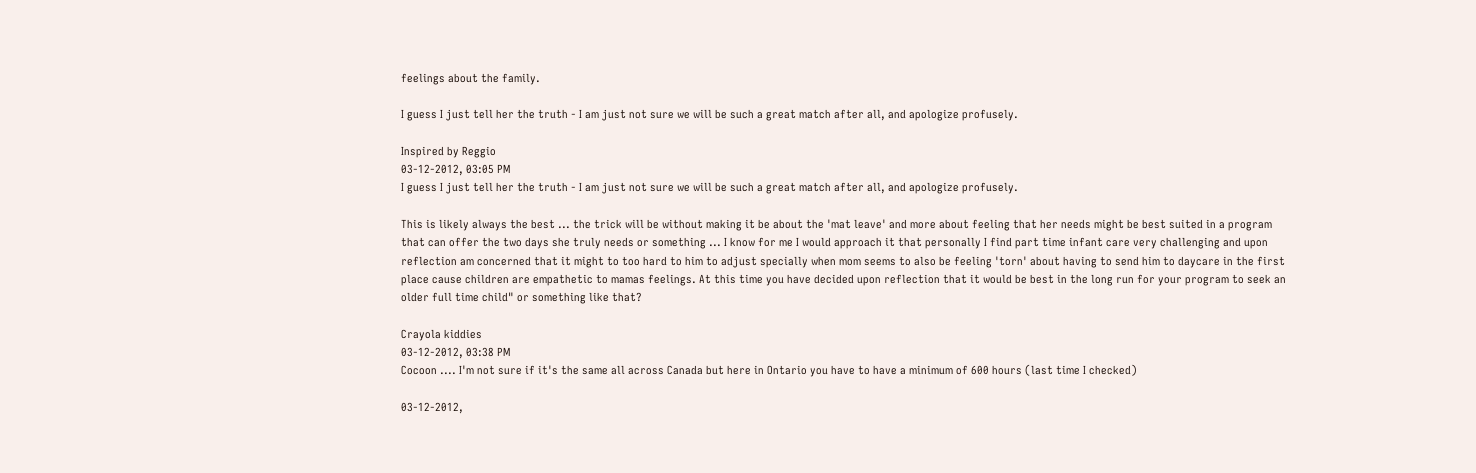feelings about the family.

I guess I just tell her the truth - I am just not sure we will be such a great match after all, and apologize profusely.

Inspired by Reggio
03-12-2012, 03:05 PM
I guess I just tell her the truth - I am just not sure we will be such a great match after all, and apologize profusely.

This is likely always the best ... the trick will be without making it be about the 'mat leave' and more about feeling that her needs might be best suited in a program that can offer the two days she truly needs or something ... I know for me I would approach it that personally I find part time infant care very challenging and upon reflection am concerned that it might to too hard to him to adjust specially when mom seems to also be feeling 'torn' about having to send him to daycare in the first place cause children are empathetic to mamas feelings. At this time you have decided upon reflection that it would be best in the long run for your program to seek an older full time child" or something like that?

Crayola kiddies
03-12-2012, 03:38 PM
Cocoon .... I'm not sure if it's the same all across Canada but here in Ontario you have to have a minimum of 600 hours (last time I checked)

03-12-2012,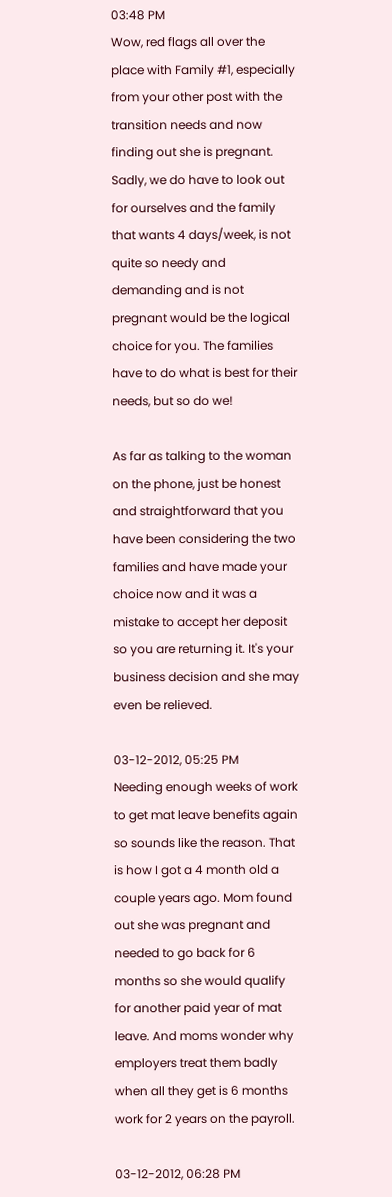03:48 PM
Wow, red flags all over the place with Family #1, especially from your other post with the transition needs and now finding out she is pregnant. Sadly, we do have to look out for ourselves and the family that wants 4 days/week, is not quite so needy and demanding and is not pregnant would be the logical choice for you. The families have to do what is best for their needs, but so do we!

As far as talking to the woman on the phone, just be honest and straightforward that you have been considering the two families and have made your choice now and it was a mistake to accept her deposit so you are returning it. It's your business decision and she may even be relieved.

03-12-2012, 05:25 PM
Needing enough weeks of work to get mat leave benefits again so sounds like the reason. That is how I got a 4 month old a couple years ago. Mom found out she was pregnant and needed to go back for 6 months so she would qualify for another paid year of mat leave. And moms wonder why employers treat them badly when all they get is 6 months work for 2 years on the payroll.

03-12-2012, 06:28 PM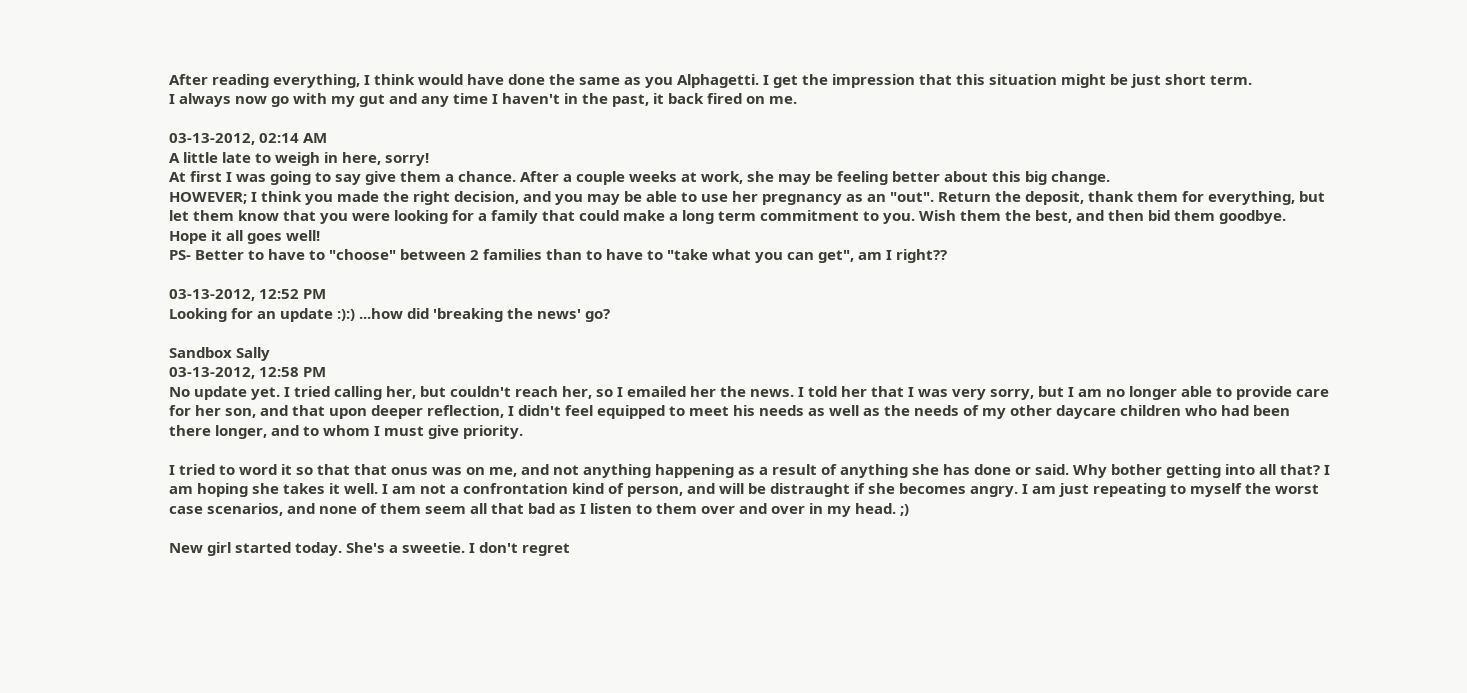After reading everything, I think would have done the same as you Alphagetti. I get the impression that this situation might be just short term.
I always now go with my gut and any time I haven't in the past, it back fired on me.

03-13-2012, 02:14 AM
A little late to weigh in here, sorry!
At first I was going to say give them a chance. After a couple weeks at work, she may be feeling better about this big change.
HOWEVER; I think you made the right decision, and you may be able to use her pregnancy as an "out". Return the deposit, thank them for everything, but let them know that you were looking for a family that could make a long term commitment to you. Wish them the best, and then bid them goodbye.
Hope it all goes well!
PS- Better to have to "choose" between 2 families than to have to "take what you can get", am I right??

03-13-2012, 12:52 PM
Looking for an update :):) ...how did 'breaking the news' go?

Sandbox Sally
03-13-2012, 12:58 PM
No update yet. I tried calling her, but couldn't reach her, so I emailed her the news. I told her that I was very sorry, but I am no longer able to provide care for her son, and that upon deeper reflection, I didn't feel equipped to meet his needs as well as the needs of my other daycare children who had been there longer, and to whom I must give priority.

I tried to word it so that that onus was on me, and not anything happening as a result of anything she has done or said. Why bother getting into all that? I am hoping she takes it well. I am not a confrontation kind of person, and will be distraught if she becomes angry. I am just repeating to myself the worst case scenarios, and none of them seem all that bad as I listen to them over and over in my head. ;)

New girl started today. She's a sweetie. I don't regret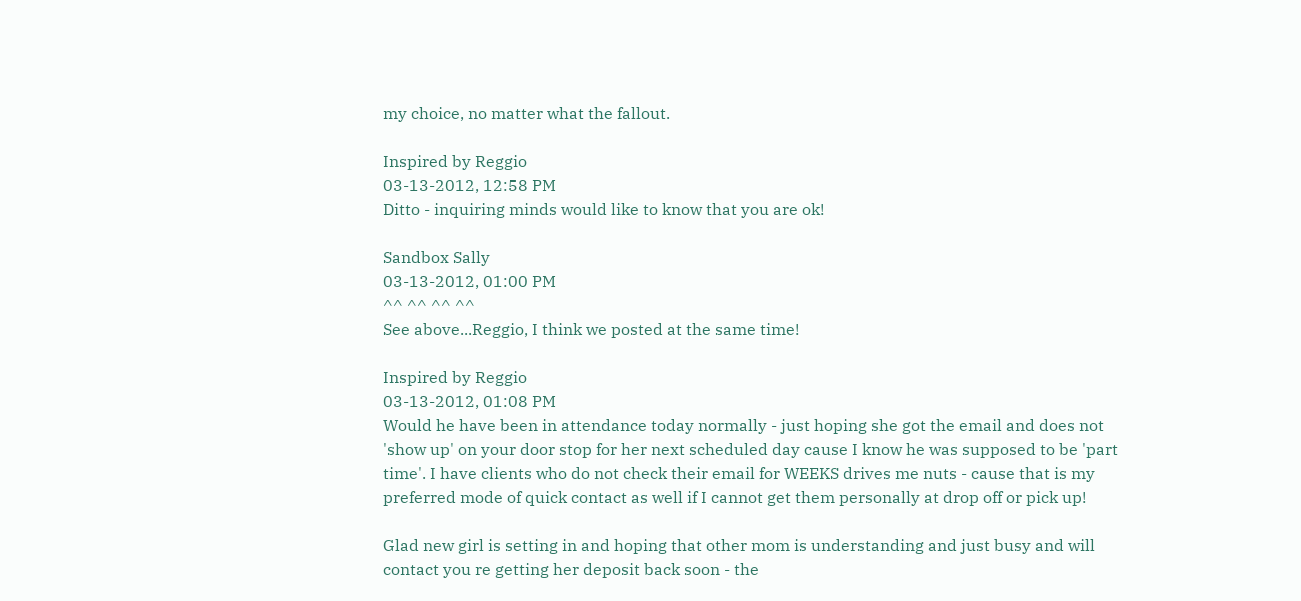my choice, no matter what the fallout.

Inspired by Reggio
03-13-2012, 12:58 PM
Ditto - inquiring minds would like to know that you are ok!

Sandbox Sally
03-13-2012, 01:00 PM
^^ ^^ ^^ ^^
See above...Reggio, I think we posted at the same time!

Inspired by Reggio
03-13-2012, 01:08 PM
Would he have been in attendance today normally - just hoping she got the email and does not 'show up' on your door stop for her next scheduled day cause I know he was supposed to be 'part time'. I have clients who do not check their email for WEEKS drives me nuts - cause that is my preferred mode of quick contact as well if I cannot get them personally at drop off or pick up!

Glad new girl is setting in and hoping that other mom is understanding and just busy and will contact you re getting her deposit back soon - the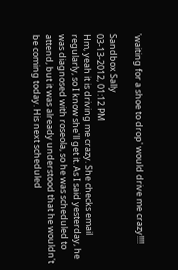'waiting for a shoe to drop' would drive me crazy!!!!

Sandbox Sally
03-13-2012, 01:12 PM
Hm, yeah it is driving me crazy. She checks email regularly, so I know she'll get it. As I said yesterday, he was diagnosed with roseola, so he was scheduled to attend, but it was already understood that he wouldn't be coming today. His next scheduled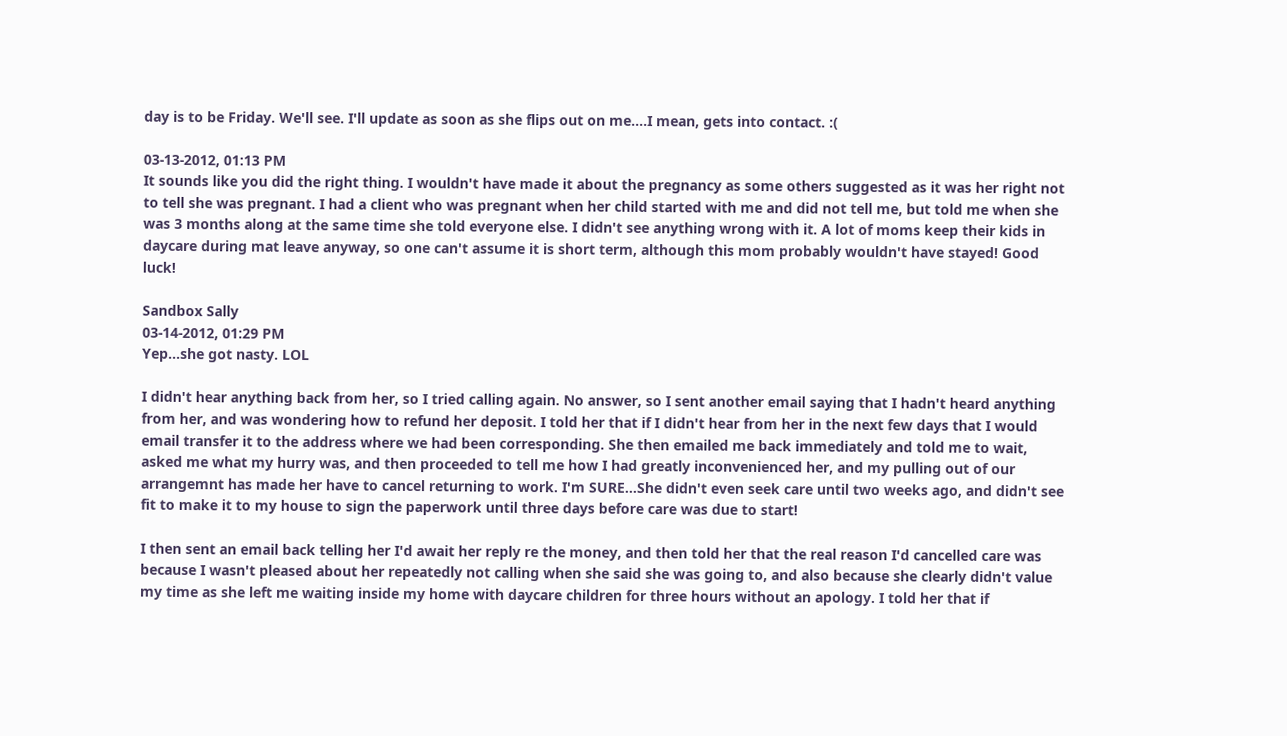day is to be Friday. We'll see. I'll update as soon as she flips out on me....I mean, gets into contact. :(

03-13-2012, 01:13 PM
It sounds like you did the right thing. I wouldn't have made it about the pregnancy as some others suggested as it was her right not to tell she was pregnant. I had a client who was pregnant when her child started with me and did not tell me, but told me when she was 3 months along at the same time she told everyone else. I didn't see anything wrong with it. A lot of moms keep their kids in daycare during mat leave anyway, so one can't assume it is short term, although this mom probably wouldn't have stayed! Good luck!

Sandbox Sally
03-14-2012, 01:29 PM
Yep...she got nasty. LOL

I didn't hear anything back from her, so I tried calling again. No answer, so I sent another email saying that I hadn't heard anything from her, and was wondering how to refund her deposit. I told her that if I didn't hear from her in the next few days that I would email transfer it to the address where we had been corresponding. She then emailed me back immediately and told me to wait, asked me what my hurry was, and then proceeded to tell me how I had greatly inconvenienced her, and my pulling out of our arrangemnt has made her have to cancel returning to work. I'm SURE...She didn't even seek care until two weeks ago, and didn't see fit to make it to my house to sign the paperwork until three days before care was due to start!

I then sent an email back telling her I'd await her reply re the money, and then told her that the real reason I'd cancelled care was because I wasn't pleased about her repeatedly not calling when she said she was going to, and also because she clearly didn't value my time as she left me waiting inside my home with daycare children for three hours without an apology. I told her that if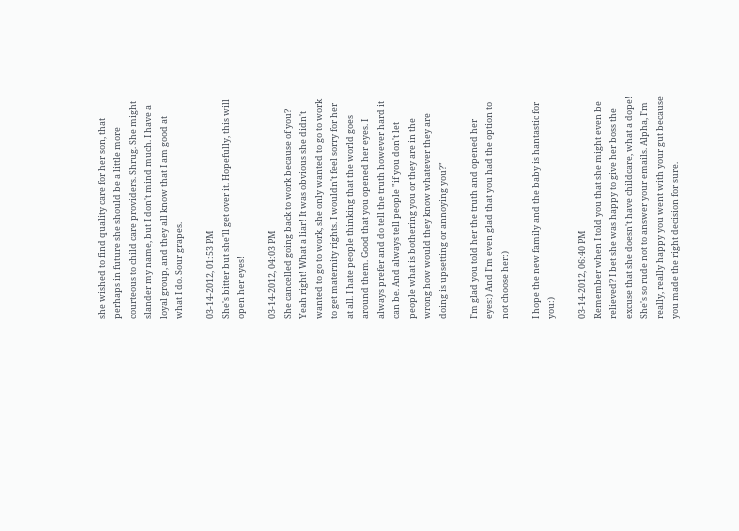she wished to find quality care for her son, that perhaps in future she should be a little more courteous to child care providers. Shrug. She might slander my name, but I don't mind much. I have a loyal group, and they all know that I am good at what I do. Sour grapes.

03-14-2012, 01:53 PM
She's bitter but she'll get over it. Hopefully, this will open her eyes!

03-14-2012, 04:03 PM
She cancelled going back to work because of you? Yeah right! What a liar! It was obvious she didn't wanted to go to work, she only wanted to go to work to get maternity rights. I wouldn't feel sorry for her at all. I hate people thinking that the world goes around them. Good that you opened her eyes. I always prefer and do tell the truth however hard it can be. And always tell people "if you don't let people what is bothering you or they are in the wrong how would they know whatever they are doing is upsetting or annoying you?"

I'm glad you told her the truth and opened her eyes:) And I'm even glad that you had the option to not choose her:)

I hope the new family and the baby is hantastic for you:)

03-14-2012, 06:40 PM
Remember when I told you that she might even be relieved? I bet she was happy to give her boss the excuse that she doesn't have childcare, what a dope! She's so rude not to answer your emails. Alpha, I'm really, really happy you went with your gut because you made the right decision for sure.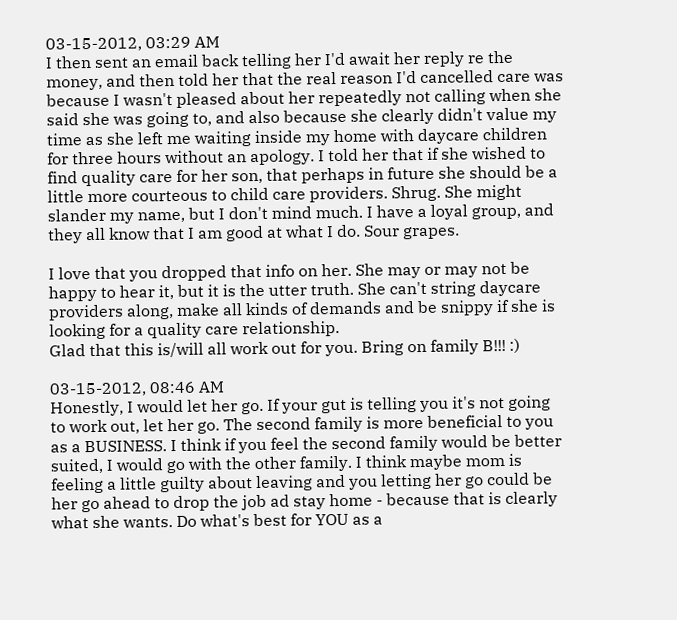03-15-2012, 03:29 AM
I then sent an email back telling her I'd await her reply re the money, and then told her that the real reason I'd cancelled care was because I wasn't pleased about her repeatedly not calling when she said she was going to, and also because she clearly didn't value my time as she left me waiting inside my home with daycare children for three hours without an apology. I told her that if she wished to find quality care for her son, that perhaps in future she should be a little more courteous to child care providers. Shrug. She might slander my name, but I don't mind much. I have a loyal group, and they all know that I am good at what I do. Sour grapes.

I love that you dropped that info on her. She may or may not be happy to hear it, but it is the utter truth. She can't string daycare providers along, make all kinds of demands and be snippy if she is looking for a quality care relationship.
Glad that this is/will all work out for you. Bring on family B!!! :)

03-15-2012, 08:46 AM
Honestly, I would let her go. If your gut is telling you it's not going to work out, let her go. The second family is more beneficial to you as a BUSINESS. I think if you feel the second family would be better suited, I would go with the other family. I think maybe mom is feeling a little guilty about leaving and you letting her go could be her go ahead to drop the job ad stay home - because that is clearly what she wants. Do what's best for YOU as a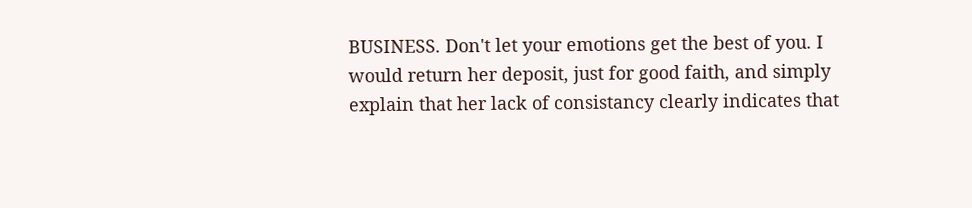BUSINESS. Don't let your emotions get the best of you. I would return her deposit, just for good faith, and simply explain that her lack of consistancy clearly indicates that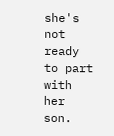she's not ready to part with her son.